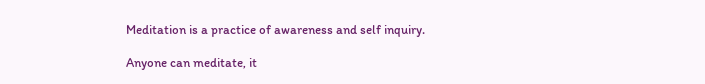Meditation is a practice of awareness and self inquiry.

Anyone can meditate, it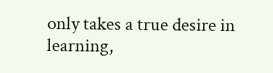only takes a true desire in learning,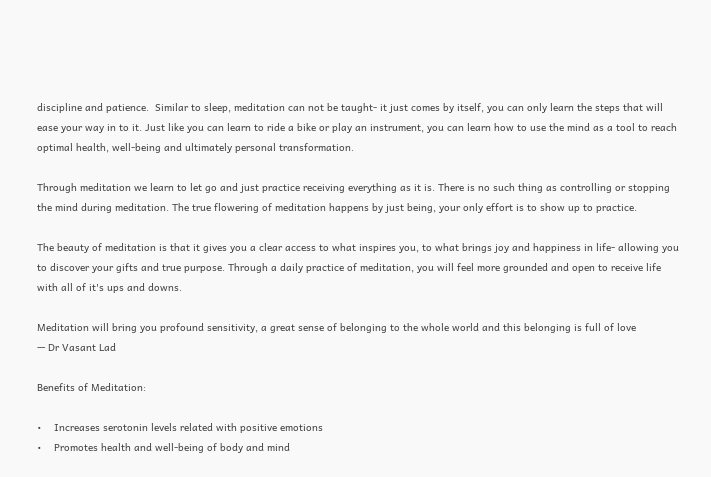discipline and patience.  Similar to sleep, meditation can not be taught- it just comes by itself, you can only learn the steps that will ease your way in to it. Just like you can learn to ride a bike or play an instrument, you can learn how to use the mind as a tool to reach optimal health, well-being and ultimately personal transformation.

Through meditation we learn to let go and just practice receiving everything as it is. There is no such thing as controlling or stopping the mind during meditation. The true flowering of meditation happens by just being, your only effort is to show up to practice.

The beauty of meditation is that it gives you a clear access to what inspires you, to what brings joy and happiness in life- allowing you to discover your gifts and true purpose. Through a daily practice of meditation, you will feel more grounded and open to receive life with all of it's ups and downs.

Meditation will bring you profound sensitivity, a great sense of belonging to the whole world and this belonging is full of love
— Dr Vasant Lad

Benefits of Meditation:

•    Increases serotonin levels related with positive emotions
•    Promotes health and well-being of body and mind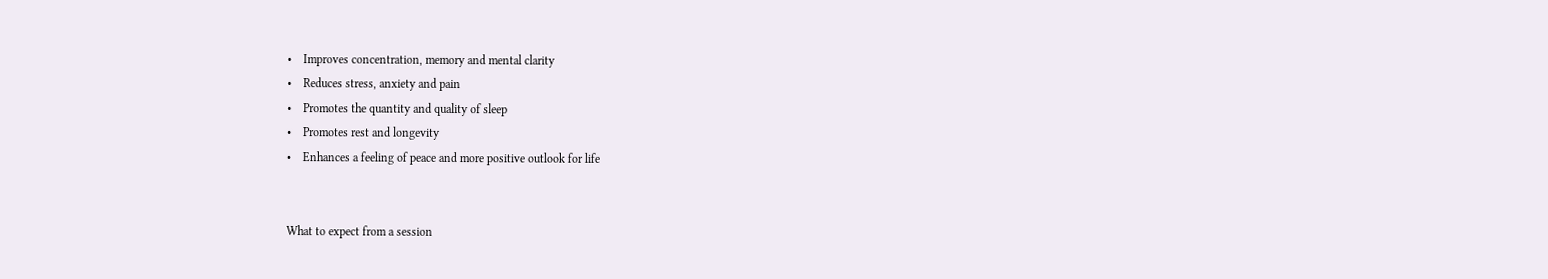•    Improves concentration, memory and mental clarity
•    Reduces stress, anxiety and pain
•    Promotes the quantity and quality of sleep
•    Promotes rest and longevity
•    Enhances a feeling of peace and more positive outlook for life


What to expect from a session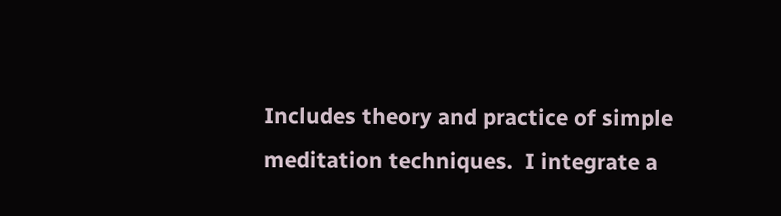Includes theory and practice of simple meditation techniques.  I integrate a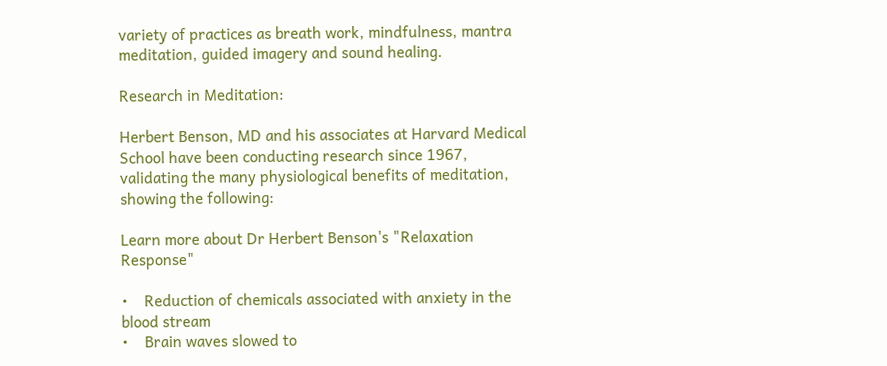variety of practices as breath work, mindfulness, mantra meditation, guided imagery and sound healing.

Research in Meditation:

Herbert Benson, MD and his associates at Harvard Medical School have been conducting research since 1967, validating the many physiological benefits of meditation, showing the following:

Learn more about Dr Herbert Benson's "Relaxation Response"

•    Reduction of chemicals associated with anxiety in the blood stream
•    Brain waves slowed to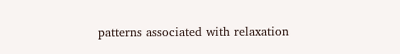patterns associated with relaxation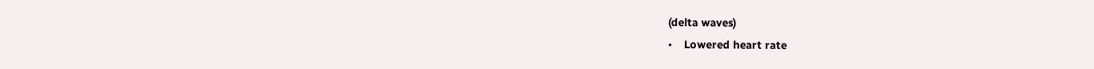(delta waves)
•    Lowered heart rate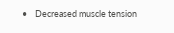•    Decreased muscle tension